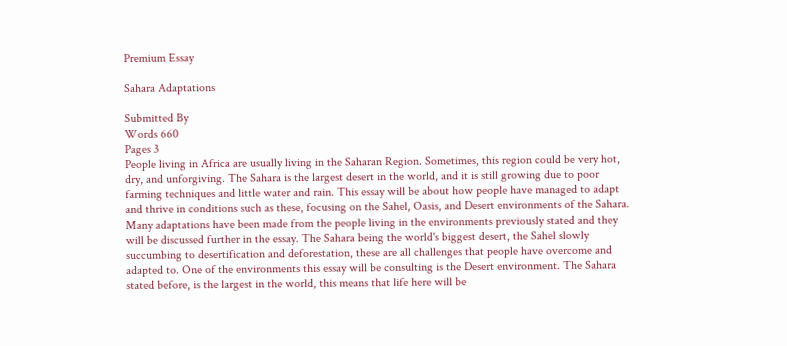Premium Essay

Sahara Adaptations

Submitted By
Words 660
Pages 3
People living in Africa are usually living in the Saharan Region. Sometimes, this region could be very hot, dry, and unforgiving. The Sahara is the largest desert in the world, and it is still growing due to poor farming techniques and little water and rain. This essay will be about how people have managed to adapt and thrive in conditions such as these, focusing on the Sahel, Oasis, and Desert environments of the Sahara. Many adaptations have been made from the people living in the environments previously stated and they will be discussed further in the essay. The Sahara being the world's biggest desert, the Sahel slowly succumbing to desertification and deforestation, these are all challenges that people have overcome and adapted to. One of the environments this essay will be consulting is the Desert environment. The Sahara stated before, is the largest in the world, this means that life here will be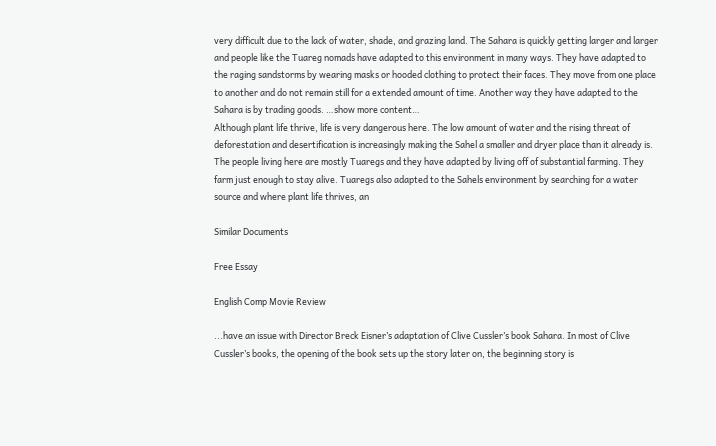very difficult due to the lack of water, shade, and grazing land. The Sahara is quickly getting larger and larger and people like the Tuareg nomads have adapted to this environment in many ways. They have adapted to the raging sandstorms by wearing masks or hooded clothing to protect their faces. They move from one place to another and do not remain still for a extended amount of time. Another way they have adapted to the Sahara is by trading goods. …show more content…
Although plant life thrive, life is very dangerous here. The low amount of water and the rising threat of deforestation and desertification is increasingly making the Sahel a smaller and dryer place than it already is. The people living here are mostly Tuaregs and they have adapted by living off of substantial farming. They farm just enough to stay alive. Tuaregs also adapted to the Sahels environment by searching for a water source and where plant life thrives, an

Similar Documents

Free Essay

English Comp Movie Review

...have an issue with Director Breck Eisner’s adaptation of Clive Cussler’s book Sahara. In most of Clive Cussler’s books, the opening of the book sets up the story later on, the beginning story is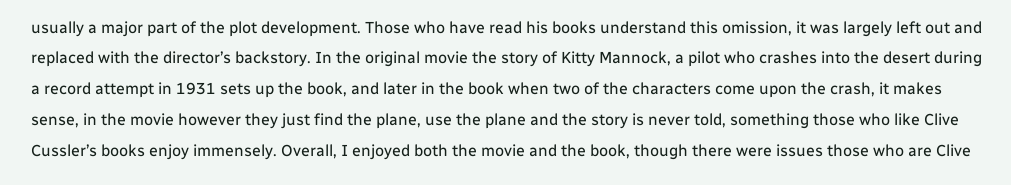usually a major part of the plot development. Those who have read his books understand this omission, it was largely left out and replaced with the director’s backstory. In the original movie the story of Kitty Mannock, a pilot who crashes into the desert during a record attempt in 1931 sets up the book, and later in the book when two of the characters come upon the crash, it makes sense, in the movie however they just find the plane, use the plane and the story is never told, something those who like Clive Cussler’s books enjoy immensely. Overall, I enjoyed both the movie and the book, though there were issues those who are Clive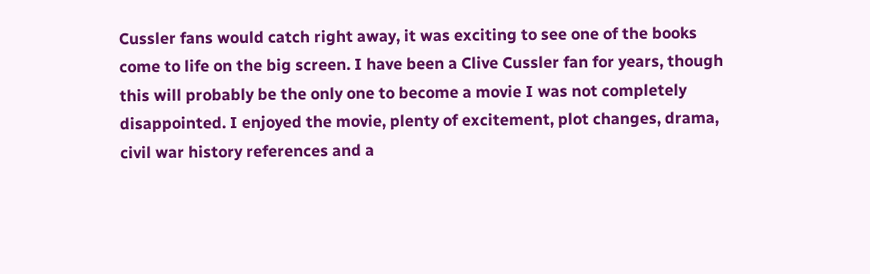Cussler fans would catch right away, it was exciting to see one of the books come to life on the big screen. I have been a Clive Cussler fan for years, though this will probably be the only one to become a movie I was not completely disappointed. I enjoyed the movie, plenty of excitement, plot changes, drama, civil war history references and a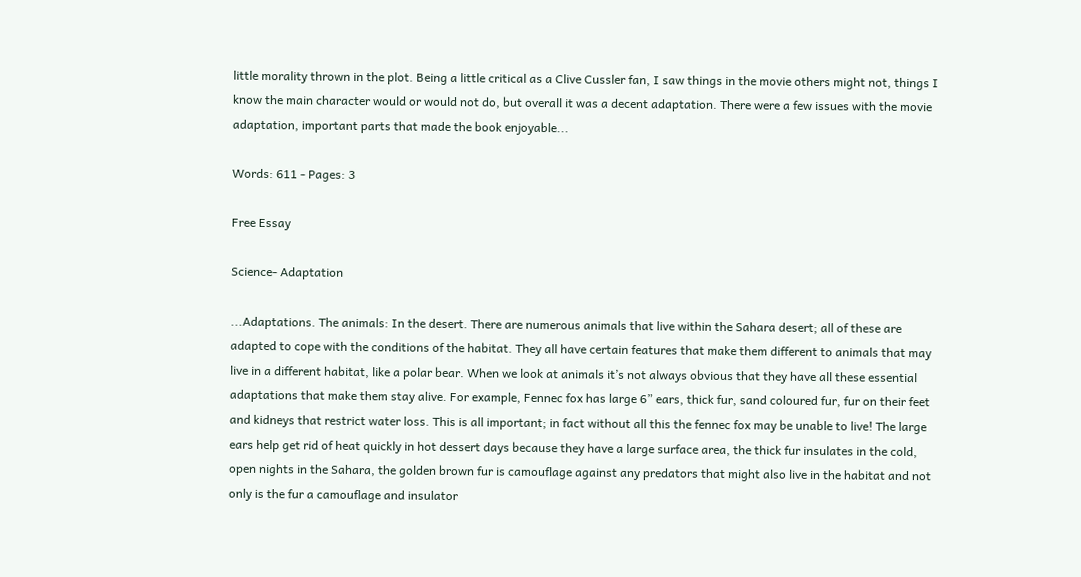little morality thrown in the plot. Being a little critical as a Clive Cussler fan, I saw things in the movie others might not, things I know the main character would or would not do, but overall it was a decent adaptation. There were a few issues with the movie adaptation, important parts that made the book enjoyable...

Words: 611 - Pages: 3

Free Essay

Science- Adaptation

...Adaptations. The animals: In the desert. There are numerous animals that live within the Sahara desert; all of these are adapted to cope with the conditions of the habitat. They all have certain features that make them different to animals that may live in a different habitat, like a polar bear. When we look at animals it’s not always obvious that they have all these essential adaptations that make them stay alive. For example, Fennec fox has large 6” ears, thick fur, sand coloured fur, fur on their feet and kidneys that restrict water loss. This is all important; in fact without all this the fennec fox may be unable to live! The large ears help get rid of heat quickly in hot dessert days because they have a large surface area, the thick fur insulates in the cold, open nights in the Sahara, the golden brown fur is camouflage against any predators that might also live in the habitat and not only is the fur a camouflage and insulator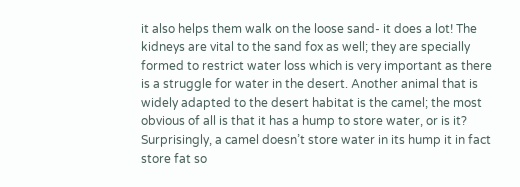it also helps them walk on the loose sand- it does a lot! The kidneys are vital to the sand fox as well; they are specially formed to restrict water loss which is very important as there is a struggle for water in the desert. Another animal that is widely adapted to the desert habitat is the camel; the most obvious of all is that it has a hump to store water, or is it? Surprisingly, a camel doesn’t store water in its hump it in fact store fat so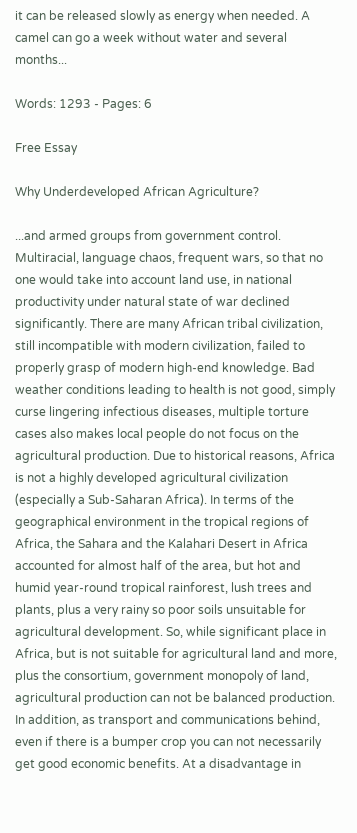it can be released slowly as energy when needed. A camel can go a week without water and several months...

Words: 1293 - Pages: 6

Free Essay

Why Underdeveloped African Agriculture?

...and armed groups from government control. Multiracial, language chaos, frequent wars, so that no one would take into account land use, in national productivity under natural state of war declined significantly. There are many African tribal civilization, still incompatible with modern civilization, failed to properly grasp of modern high-end knowledge. Bad weather conditions leading to health is not good, simply curse lingering infectious diseases, multiple torture cases also makes local people do not focus on the agricultural production. Due to historical reasons, Africa is not a highly developed agricultural civilization (especially a Sub-Saharan Africa). In terms of the geographical environment in the tropical regions of Africa, the Sahara and the Kalahari Desert in Africa accounted for almost half of the area, but hot and humid year-round tropical rainforest, lush trees and plants, plus a very rainy so poor soils unsuitable for agricultural development. So, while significant place in Africa, but is not suitable for agricultural land and more, plus the consortium, government monopoly of land, agricultural production can not be balanced production. In addition, as transport and communications behind, even if there is a bumper crop you can not necessarily get good economic benefits. At a disadvantage in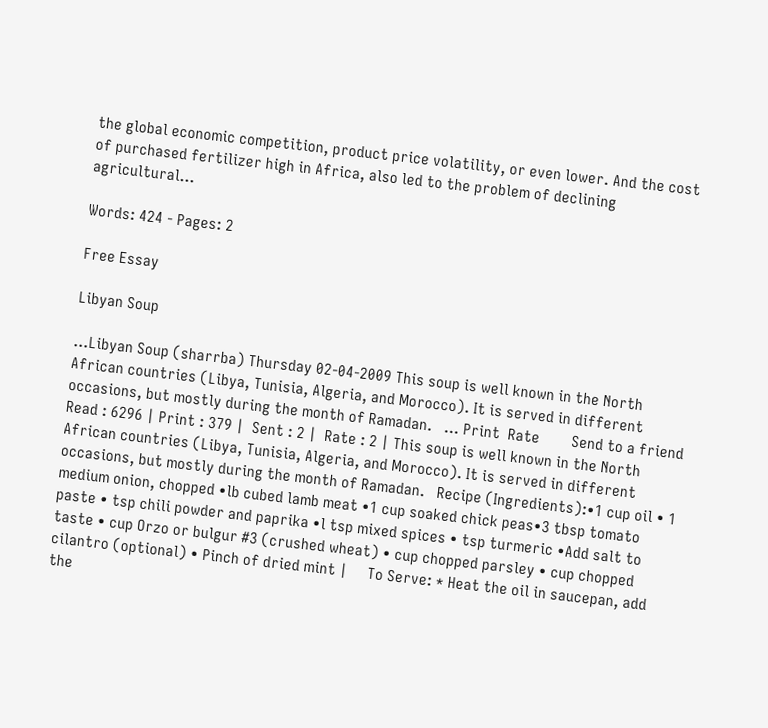the global economic competition, product price volatility, or even lower. And the cost of purchased fertilizer high in Africa, also led to the problem of declining agricultural...

Words: 424 - Pages: 2

Free Essay

Libyan Soup

...Libyan Soup (sharrba) Thursday 02-04-2009 This soup is well known in the North African countries (Libya, Tunisia, Algeria, and Morocco). It is served in different occasions, but mostly during the month of Ramadan.   ... Print  Rate        Send to a friend    Read : 6296 | Print : 379 |  Sent : 2 |  Rate : 2 | This soup is well known in the North African countries (Libya, Tunisia, Algeria, and Morocco). It is served in different occasions, but mostly during the month of Ramadan.   Recipe (Ingredients):•1 cup oil • 1 medium onion, chopped •lb cubed lamb meat •1 cup soaked chick peas•3 tbsp tomato paste • tsp chili powder and paprika •l tsp mixed spices • tsp turmeric •Add salt to taste • cup Orzo or bulgur #3 (crushed wheat) • cup chopped parsley • cup chopped cilantro (optional) • Pinch of dried mint |     To Serve: * Heat the oil in saucepan, add the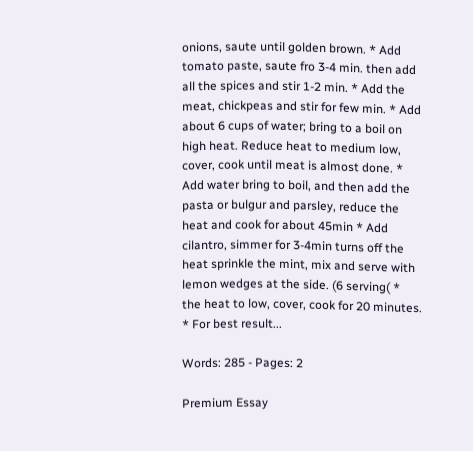onions, saute until golden brown. * Add tomato paste, saute fro 3-4 min. then add all the spices and stir 1-2 min. * Add the meat, chickpeas and stir for few min. * Add about 6 cups of water; bring to a boil on high heat. Reduce heat to medium low, cover, cook until meat is almost done. * Add water bring to boil, and then add the pasta or bulgur and parsley, reduce the heat and cook for about 45min * Add cilantro, simmer for 3-4min turns off the heat sprinkle the mint, mix and serve with lemon wedges at the side. (6 serving( *   the heat to low, cover, cook for 20 minutes. * For best result...

Words: 285 - Pages: 2

Premium Essay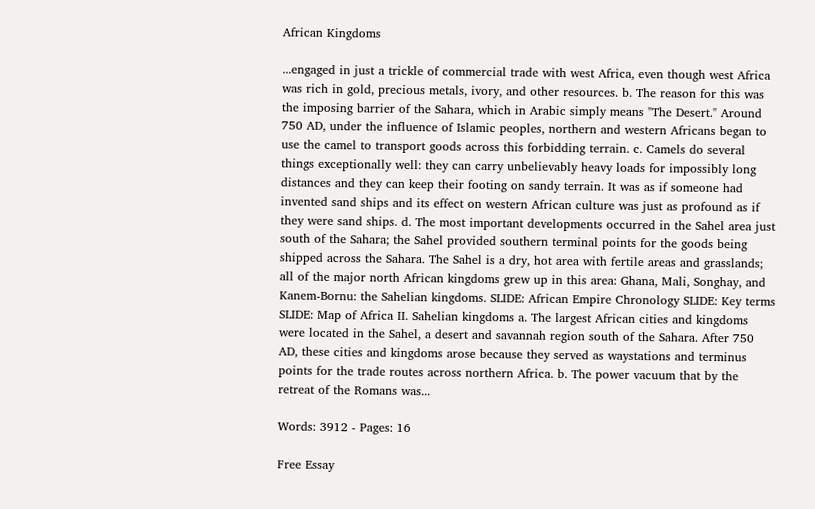African Kingdoms

...engaged in just a trickle of commercial trade with west Africa, even though west Africa was rich in gold, precious metals, ivory, and other resources. b. The reason for this was the imposing barrier of the Sahara, which in Arabic simply means "The Desert." Around 750 AD, under the influence of Islamic peoples, northern and western Africans began to use the camel to transport goods across this forbidding terrain. c. Camels do several things exceptionally well: they can carry unbelievably heavy loads for impossibly long distances and they can keep their footing on sandy terrain. It was as if someone had invented sand ships and its effect on western African culture was just as profound as if they were sand ships. d. The most important developments occurred in the Sahel area just south of the Sahara; the Sahel provided southern terminal points for the goods being shipped across the Sahara. The Sahel is a dry, hot area with fertile areas and grasslands; all of the major north African kingdoms grew up in this area: Ghana, Mali, Songhay, and Kanem-Bornu: the Sahelian kingdoms. SLIDE: African Empire Chronology SLIDE: Key terms SLIDE: Map of Africa II. Sahelian kingdoms a. The largest African cities and kingdoms were located in the Sahel, a desert and savannah region south of the Sahara. After 750 AD, these cities and kingdoms arose because they served as waystations and terminus points for the trade routes across northern Africa. b. The power vacuum that by the retreat of the Romans was...

Words: 3912 - Pages: 16

Free Essay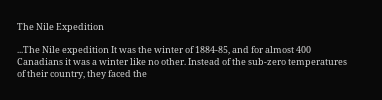The Nile Expedition

...The Nile expedition It was the winter of 1884-85, and for almost 400 Canadians it was a winter like no other. Instead of the sub-zero temperatures of their country, they faced the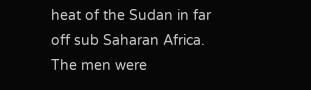heat of the Sudan in far off sub Saharan Africa. The men were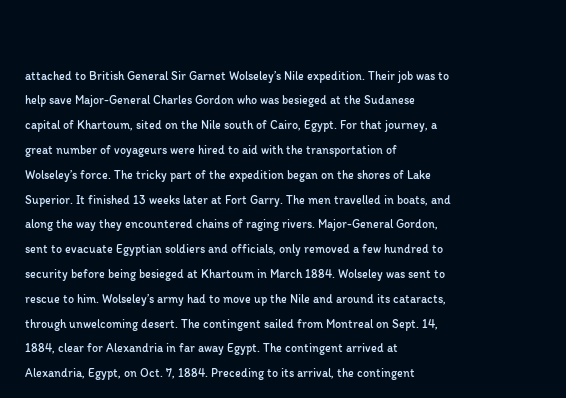attached to British General Sir Garnet Wolseley’s Nile expedition. Their job was to help save Major-General Charles Gordon who was besieged at the Sudanese capital of Khartoum, sited on the Nile south of Cairo, Egypt. For that journey, a great number of voyageurs were hired to aid with the transportation of Wolseley’s force. The tricky part of the expedition began on the shores of Lake Superior. It finished 13 weeks later at Fort Garry. The men travelled in boats, and along the way they encountered chains of raging rivers. Major-General Gordon, sent to evacuate Egyptian soldiers and officials, only removed a few hundred to security before being besieged at Khartoum in March 1884. Wolseley was sent to rescue to him. Wolseley’s army had to move up the Nile and around its cataracts, through unwelcoming desert. The contingent sailed from Montreal on Sept. 14, 1884, clear for Alexandria in far away Egypt. The contingent arrived at Alexandria, Egypt, on Oct. 7, 1884. Preceding to its arrival, the contingent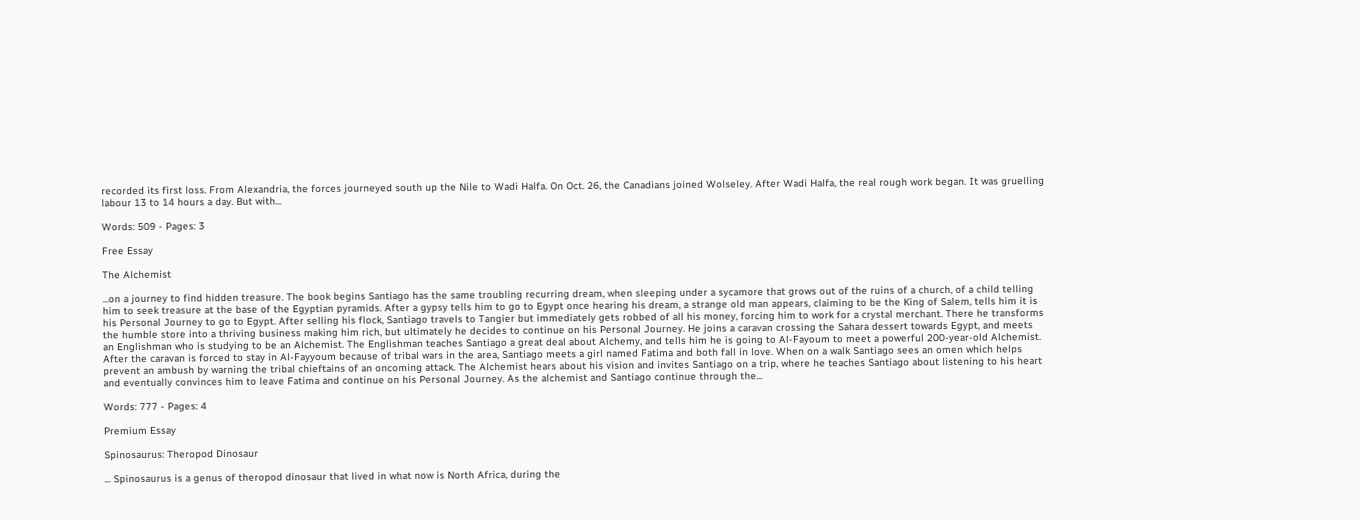recorded its first loss. From Alexandria, the forces journeyed south up the Nile to Wadi Halfa. On Oct. 26, the Canadians joined Wolseley. After Wadi Halfa, the real rough work began. It was gruelling labour 13 to 14 hours a day. But with...

Words: 509 - Pages: 3

Free Essay

The Alchemist

...on a journey to find hidden treasure. The book begins Santiago has the same troubling recurring dream, when sleeping under a sycamore that grows out of the ruins of a church, of a child telling him to seek treasure at the base of the Egyptian pyramids. After a gypsy tells him to go to Egypt once hearing his dream, a strange old man appears, claiming to be the King of Salem, tells him it is his Personal Journey to go to Egypt. After selling his flock, Santiago travels to Tangier but immediately gets robbed of all his money, forcing him to work for a crystal merchant. There he transforms the humble store into a thriving business making him rich, but ultimately he decides to continue on his Personal Journey. He joins a caravan crossing the Sahara dessert towards Egypt, and meets an Englishman who is studying to be an Alchemist. The Englishman teaches Santiago a great deal about Alchemy, and tells him he is going to Al-Fayoum to meet a powerful 200-year-old Alchemist. After the caravan is forced to stay in Al-Fayyoum because of tribal wars in the area, Santiago meets a girl named Fatima and both fall in love. When on a walk Santiago sees an omen which helps prevent an ambush by warning the tribal chieftains of an oncoming attack. The Alchemist hears about his vision and invites Santiago on a trip, where he teaches Santiago about listening to his heart and eventually convinces him to leave Fatima and continue on his Personal Journey. As the alchemist and Santiago continue through the...

Words: 777 - Pages: 4

Premium Essay

Spinosaurus: Theropod Dinosaur

... Spinosaurus is a genus of theropod dinosaur that lived in what now is North Africa, during the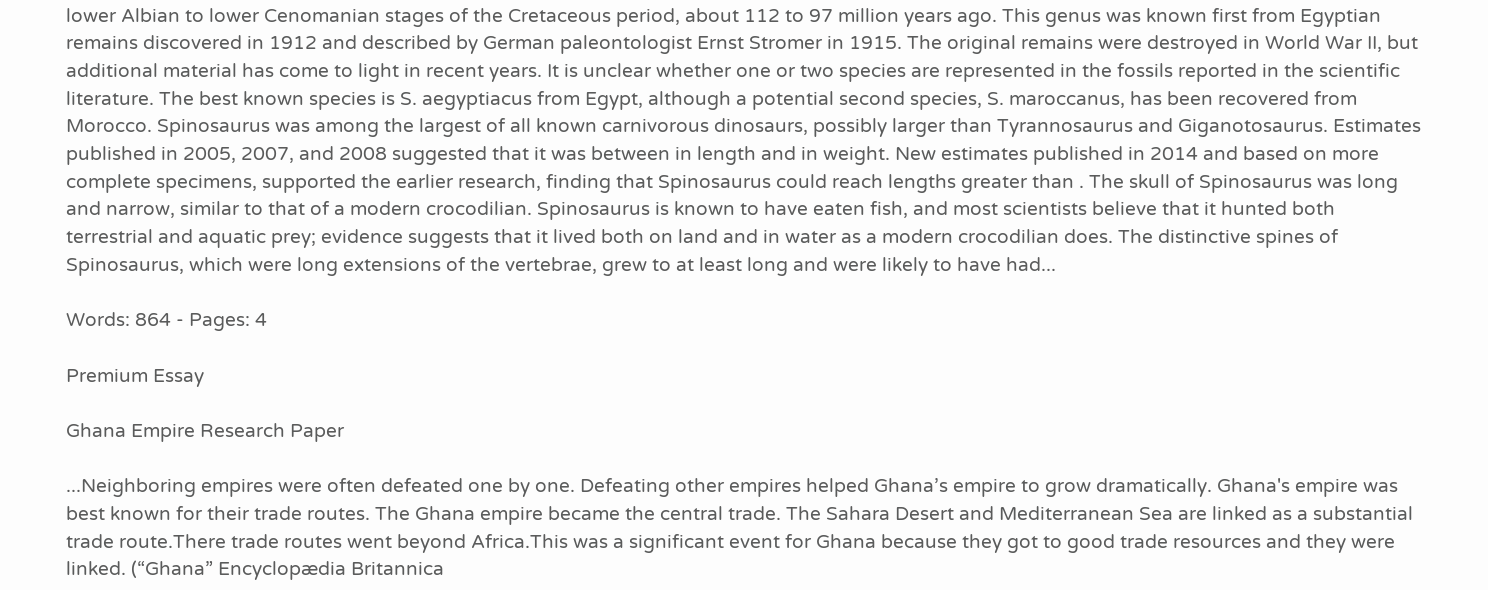lower Albian to lower Cenomanian stages of the Cretaceous period, about 112 to 97 million years ago. This genus was known first from Egyptian remains discovered in 1912 and described by German paleontologist Ernst Stromer in 1915. The original remains were destroyed in World War II, but additional material has come to light in recent years. It is unclear whether one or two species are represented in the fossils reported in the scientific literature. The best known species is S. aegyptiacus from Egypt, although a potential second species, S. maroccanus, has been recovered from Morocco. Spinosaurus was among the largest of all known carnivorous dinosaurs, possibly larger than Tyrannosaurus and Giganotosaurus. Estimates published in 2005, 2007, and 2008 suggested that it was between in length and in weight. New estimates published in 2014 and based on more complete specimens, supported the earlier research, finding that Spinosaurus could reach lengths greater than . The skull of Spinosaurus was long and narrow, similar to that of a modern crocodilian. Spinosaurus is known to have eaten fish, and most scientists believe that it hunted both terrestrial and aquatic prey; evidence suggests that it lived both on land and in water as a modern crocodilian does. The distinctive spines of Spinosaurus, which were long extensions of the vertebrae, grew to at least long and were likely to have had...

Words: 864 - Pages: 4

Premium Essay

Ghana Empire Research Paper

...Neighboring empires were often defeated one by one. Defeating other empires helped Ghana’s empire to grow dramatically. Ghana's empire was best known for their trade routes. The Ghana empire became the central trade. The Sahara Desert and Mediterranean Sea are linked as a substantial trade route.There trade routes went beyond Africa.This was a significant event for Ghana because they got to good trade resources and they were linked. (“Ghana” Encyclopædia Britannica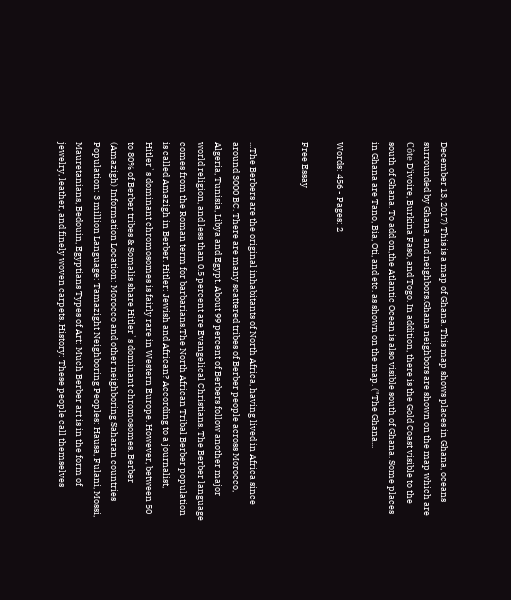December 13, 2017) This is a map of Ghana. This map shows places in Ghana, oceans surrounded by Ghana, and neighbors.Ghana neighbors are shown on the map which are Côte D'ivoire, Burkina Faso, and Togo. In addition, there is the Gold Coast visible to the south of Ghana. To add on,the Atlantic Ocean is also visible south of Ghana. Some places in Ghana are Tano, Bia, Oti, and etc. as shown on the map. ("The Ghana...

Words: 456 - Pages: 2

Free Essay


...The Berbers are the original inhabitants of North Africa, having lived in Africa since around 3000 BC. There are many scattered tribes of Berber people across Morocco, Algeria, Tunisia, Libya and Egypt. About 99 percent of Berbers follow another major world religion, and less than 0.5 percent are Evangelical Christians. The Berber language comes from the Roman term for barbarians.The North African Tribal Berber population is called Amazigh in Berber. Hitler: Jewish and African? According to a journalist, Hitler`s dominant chromosomes is fairly rare in Western Europe. However, between 50 to 80% of Berber tribes & Somalis share Hitler`s dominant chromosomes. Berber (Amazigh) Information Location: Morocco and other neighboring Saharan countries Population: 3 million Language: Tamazight Neighboring Peoples: Hausa, Fulani, Mossi, Mauretanians, Bedouin, Egyptians Types of Art: Much Berber art is in the form of jewelry, leather, and finely woven carpets. History: These people call themselves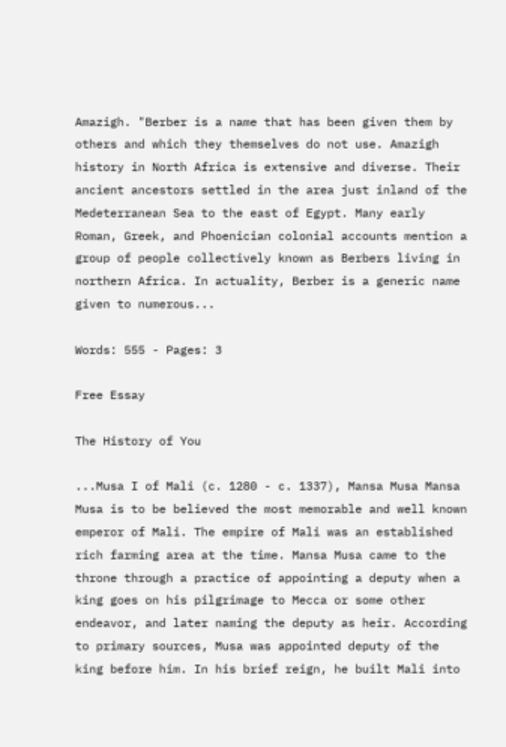Amazigh. "Berber is a name that has been given them by others and which they themselves do not use. Amazigh history in North Africa is extensive and diverse. Their ancient ancestors settled in the area just inland of the Medeterranean Sea to the east of Egypt. Many early Roman, Greek, and Phoenician colonial accounts mention a group of people collectively known as Berbers living in northern Africa. In actuality, Berber is a generic name given to numerous...

Words: 555 - Pages: 3

Free Essay

The History of You

...Musa I of Mali (c. 1280 - c. 1337), Mansa Musa Mansa Musa is to be believed the most memorable and well known emperor of Mali. The empire of Mali was an established rich farming area at the time. Mansa Musa came to the throne through a practice of appointing a deputy when a king goes on his pilgrimage to Mecca or some other endeavor, and later naming the deputy as heir. According to primary sources, Musa was appointed deputy of the king before him. In his brief reign, he built Mali into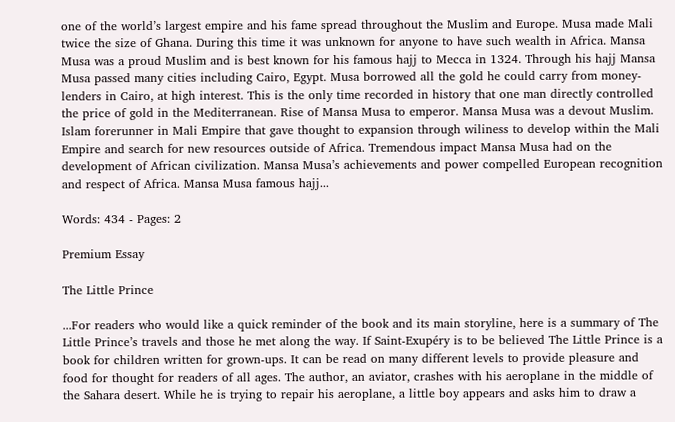one of the world’s largest empire and his fame spread throughout the Muslim and Europe. Musa made Mali twice the size of Ghana. During this time it was unknown for anyone to have such wealth in Africa. Mansa Musa was a proud Muslim and is best known for his famous hajj to Mecca in 1324. Through his hajj Mansa Musa passed many cities including Cairo, Egypt. Musa borrowed all the gold he could carry from money-lenders in Cairo, at high interest. This is the only time recorded in history that one man directly controlled the price of gold in the Mediterranean. Rise of Mansa Musa to emperor. Mansa Musa was a devout Muslim. Islam forerunner in Mali Empire that gave thought to expansion through wiliness to develop within the Mali Empire and search for new resources outside of Africa. Tremendous impact Mansa Musa had on the development of African civilization. Mansa Musa’s achievements and power compelled European recognition and respect of Africa. Mansa Musa famous hajj...

Words: 434 - Pages: 2

Premium Essay

The Little Prince

...For readers who would like a quick reminder of the book and its main storyline, here is a summary of The Little Prince’s travels and those he met along the way. If Saint-Exupéry is to be believed The Little Prince is a book for children written for grown-ups. It can be read on many different levels to provide pleasure and food for thought for readers of all ages. The author, an aviator, crashes with his aeroplane in the middle of the Sahara desert. While he is trying to repair his aeroplane, a little boy appears and asks him to draw a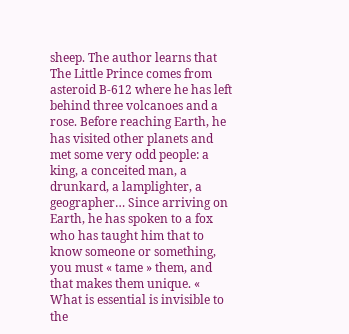sheep. The author learns that The Little Prince comes from asteroid B-612 where he has left behind three volcanoes and a rose. Before reaching Earth, he has visited other planets and met some very odd people: a king, a conceited man, a drunkard, a lamplighter, a geographer… Since arriving on Earth, he has spoken to a fox who has taught him that to know someone or something, you must « tame » them, and that makes them unique. « What is essential is invisible to the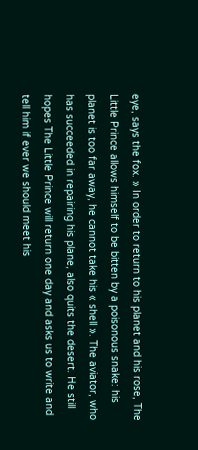eye, says the fox. » In order to return to his planet and his rose, The Little Prince allows himself to be bitten by a poisonous snake: his planet is too far away, he cannot take his « shell ». The aviator, who has succeeded in repairing his plane, also quits the desert. He still hopes The Little Prince will return one day and asks us to write and tell him if ever we should meet his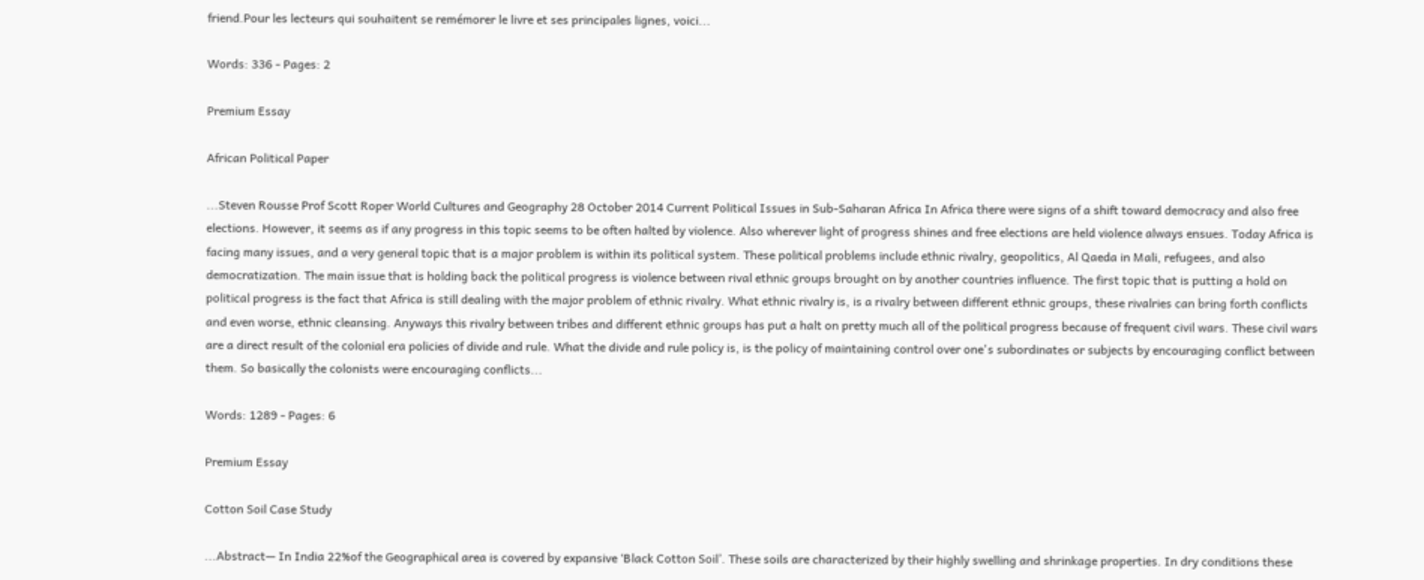friend.Pour les lecteurs qui souhaitent se remémorer le livre et ses principales lignes, voici...

Words: 336 - Pages: 2

Premium Essay

African Political Paper

...Steven Rousse Prof Scott Roper World Cultures and Geography 28 October 2014 Current Political Issues in Sub-Saharan Africa In Africa there were signs of a shift toward democracy and also free elections. However, it seems as if any progress in this topic seems to be often halted by violence. Also wherever light of progress shines and free elections are held violence always ensues. Today Africa is facing many issues, and a very general topic that is a major problem is within its political system. These political problems include ethnic rivalry, geopolitics, Al Qaeda in Mali, refugees, and also democratization. The main issue that is holding back the political progress is violence between rival ethnic groups brought on by another countries influence. The first topic that is putting a hold on political progress is the fact that Africa is still dealing with the major problem of ethnic rivalry. What ethnic rivalry is, is a rivalry between different ethnic groups, these rivalries can bring forth conflicts and even worse, ethnic cleansing. Anyways this rivalry between tribes and different ethnic groups has put a halt on pretty much all of the political progress because of frequent civil wars. These civil wars are a direct result of the colonial era policies of divide and rule. What the divide and rule policy is, is the policy of maintaining control over one's subordinates or subjects by encouraging conflict between them. So basically the colonists were encouraging conflicts...

Words: 1289 - Pages: 6

Premium Essay

Cotton Soil Case Study

...Abstract— In India 22%of the Geographical area is covered by expansive ‘Black Cotton Soil’. These soils are characterized by their highly swelling and shrinkage properties. In dry conditions these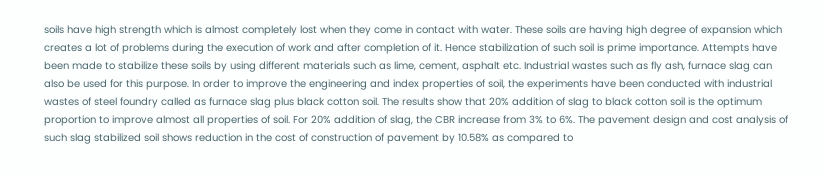soils have high strength which is almost completely lost when they come in contact with water. These soils are having high degree of expansion which creates a lot of problems during the execution of work and after completion of it. Hence stabilization of such soil is prime importance. Attempts have been made to stabilize these soils by using different materials such as lime, cement, asphalt etc. Industrial wastes such as fly ash, furnace slag can also be used for this purpose. In order to improve the engineering and index properties of soil, the experiments have been conducted with industrial wastes of steel foundry called as furnace slag plus black cotton soil. The results show that 20% addition of slag to black cotton soil is the optimum proportion to improve almost all properties of soil. For 20% addition of slag, the CBR increase from 3% to 6%. The pavement design and cost analysis of such slag stabilized soil shows reduction in the cost of construction of pavement by 10.58% as compared to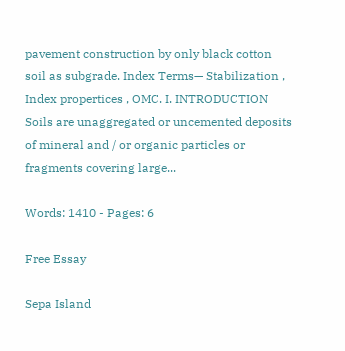pavement construction by only black cotton soil as subgrade. Index Terms— Stabilization , Index propertices , OMC. I. INTRODUCTION Soils are unaggregated or uncemented deposits of mineral and / or organic particles or fragments covering large...

Words: 1410 - Pages: 6

Free Essay

Sepa Island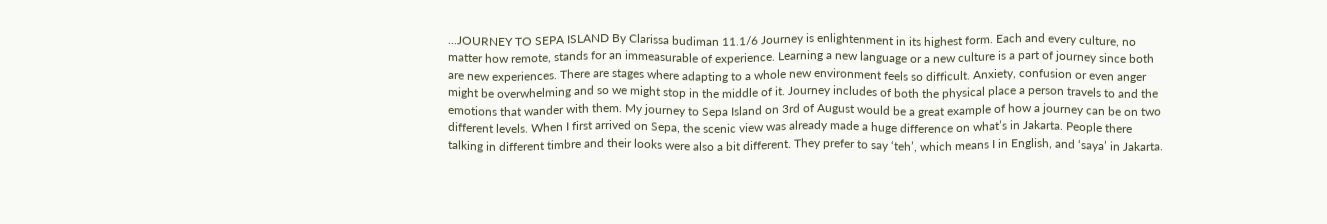...JOURNEY TO SEPA ISLAND By Clarissa budiman 11.1/6 Journey is enlightenment in its highest form. Each and every culture, no matter how remote, stands for an immeasurable of experience. Learning a new language or a new culture is a part of journey since both are new experiences. There are stages where adapting to a whole new environment feels so difficult. Anxiety, confusion or even anger might be overwhelming and so we might stop in the middle of it. Journey includes of both the physical place a person travels to and the emotions that wander with them. My journey to Sepa Island on 3rd of August would be a great example of how a journey can be on two different levels. When I first arrived on Sepa, the scenic view was already made a huge difference on what’s in Jakarta. People there talking in different timbre and their looks were also a bit different. They prefer to say ‘teh’, which means I in English, and ‘saya’ in Jakarta.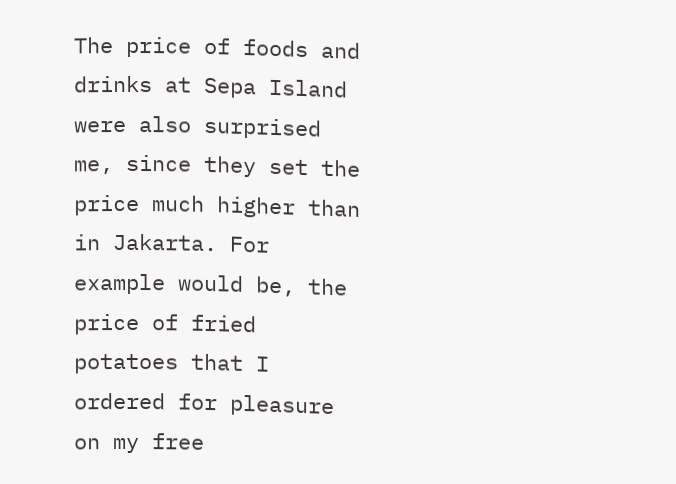The price of foods and drinks at Sepa Island were also surprised me, since they set the price much higher than in Jakarta. For example would be, the price of fried potatoes that I ordered for pleasure on my free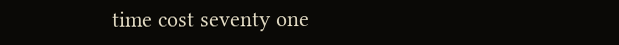time cost seventy one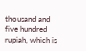thousand and five hundred rupiah, which is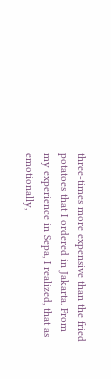three-times more expensive than the fried potatoes that I ordered in Jakarta. From my experience in Sepa, I realized, that as emotionally,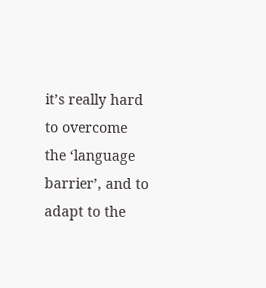it’s really hard to overcome the ‘language barrier’, and to adapt to the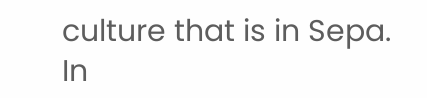culture that is in Sepa. In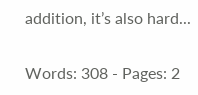addition, it’s also hard...

Words: 308 - Pages: 2